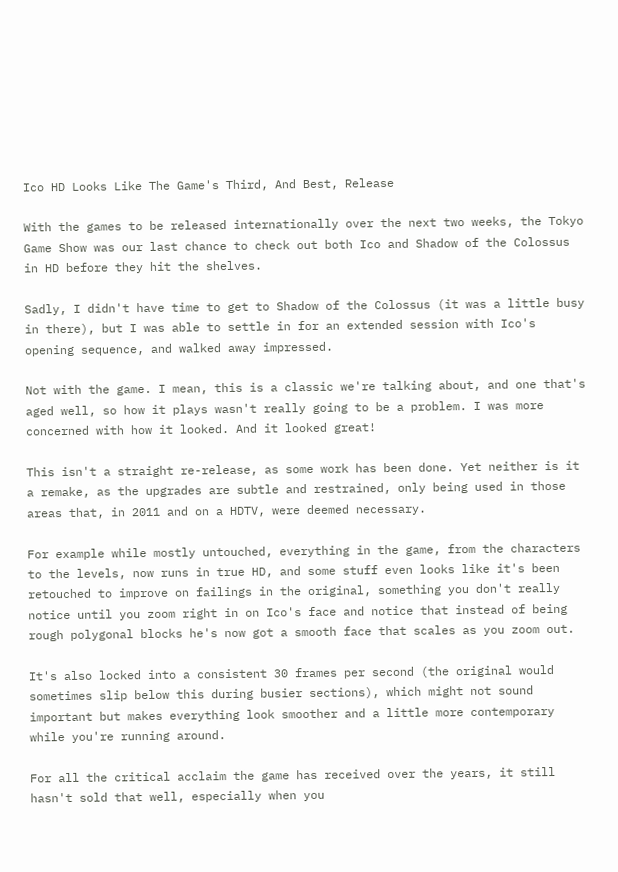Ico HD Looks Like The Game's Third, And Best, Release

With the games to be released internationally over the next two weeks, the Tokyo Game Show was our last chance to check out both Ico and Shadow of the Colossus in HD before they hit the shelves.

Sadly, I didn't have time to get to Shadow of the Colossus (it was a little busy in there), but I was able to settle in for an extended session with Ico's opening sequence, and walked away impressed.

Not with the game. I mean, this is a classic we're talking about, and one that's aged well, so how it plays wasn't really going to be a problem. I was more concerned with how it looked. And it looked great!

This isn't a straight re-release, as some work has been done. Yet neither is it a remake, as the upgrades are subtle and restrained, only being used in those areas that, in 2011 and on a HDTV, were deemed necessary.

For example while mostly untouched, everything in the game, from the characters to the levels, now runs in true HD, and some stuff even looks like it's been retouched to improve on failings in the original, something you don't really notice until you zoom right in on Ico's face and notice that instead of being rough polygonal blocks he's now got a smooth face that scales as you zoom out.

It's also locked into a consistent 30 frames per second (the original would sometimes slip below this during busier sections), which might not sound important but makes everything look smoother and a little more contemporary while you're running around.

For all the critical acclaim the game has received over the years, it still hasn't sold that well, especially when you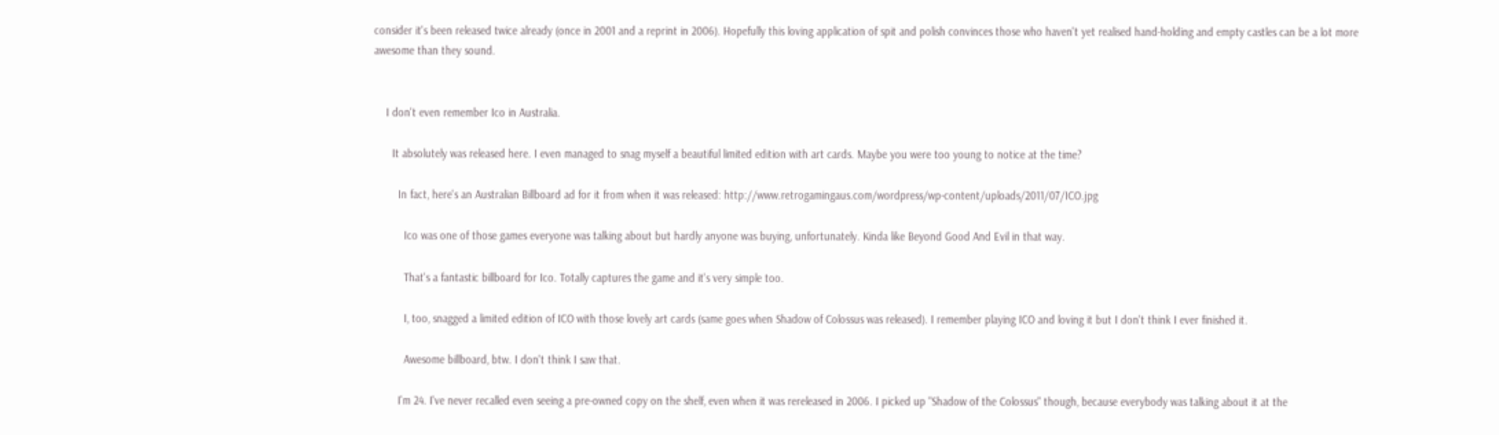consider it's been released twice already (once in 2001 and a reprint in 2006). Hopefully this loving application of spit and polish convinces those who haven't yet realised hand-holding and empty castles can be a lot more awesome than they sound.


    I don't even remember Ico in Australia.

      It absolutely was released here. I even managed to snag myself a beautiful limited edition with art cards. Maybe you were too young to notice at the time?

        In fact, here's an Australian Billboard ad for it from when it was released: http://www.retrogamingaus.com/wordpress/wp-content/uploads/2011/07/ICO.jpg

          Ico was one of those games everyone was talking about but hardly anyone was buying, unfortunately. Kinda like Beyond Good And Evil in that way.

          That's a fantastic billboard for Ico. Totally captures the game and it's very simple too.

          I, too, snagged a limited edition of ICO with those lovely art cards (same goes when Shadow of Colossus was released). I remember playing ICO and loving it but I don't think I ever finished it.

          Awesome billboard, btw. I don't think I saw that.

        I'm 24. I've never recalled even seeing a pre-owned copy on the shelf, even when it was rereleased in 2006. I picked up "Shadow of the Colossus" though, because everybody was talking about it at the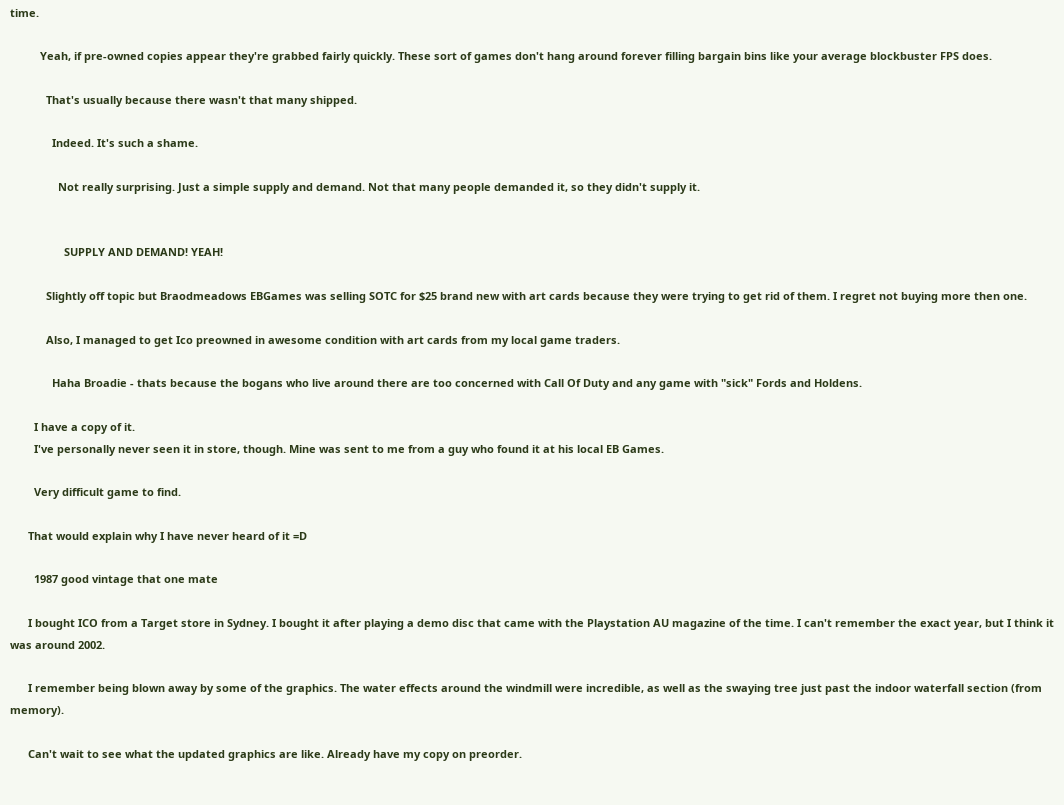time.

          Yeah, if pre-owned copies appear they're grabbed fairly quickly. These sort of games don't hang around forever filling bargain bins like your average blockbuster FPS does.

            That's usually because there wasn't that many shipped.

              Indeed. It's such a shame.

                Not really surprising. Just a simple supply and demand. Not that many people demanded it, so they didn't supply it.


                  SUPPLY AND DEMAND! YEAH!

            Slightly off topic but Braodmeadows EBGames was selling SOTC for $25 brand new with art cards because they were trying to get rid of them. I regret not buying more then one.

            Also, I managed to get Ico preowned in awesome condition with art cards from my local game traders.

              Haha Broadie - thats because the bogans who live around there are too concerned with Call Of Duty and any game with "sick" Fords and Holdens.

        I have a copy of it.
        I've personally never seen it in store, though. Mine was sent to me from a guy who found it at his local EB Games.

        Very difficult game to find.

      That would explain why I have never heard of it =D

        1987 good vintage that one mate

      I bought ICO from a Target store in Sydney. I bought it after playing a demo disc that came with the Playstation AU magazine of the time. I can't remember the exact year, but I think it was around 2002.

      I remember being blown away by some of the graphics. The water effects around the windmill were incredible, as well as the swaying tree just past the indoor waterfall section (from memory).

      Can't wait to see what the updated graphics are like. Already have my copy on preorder.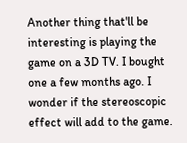Another thing that'll be interesting is playing the game on a 3D TV. I bought one a few months ago. I wonder if the stereoscopic effect will add to the game.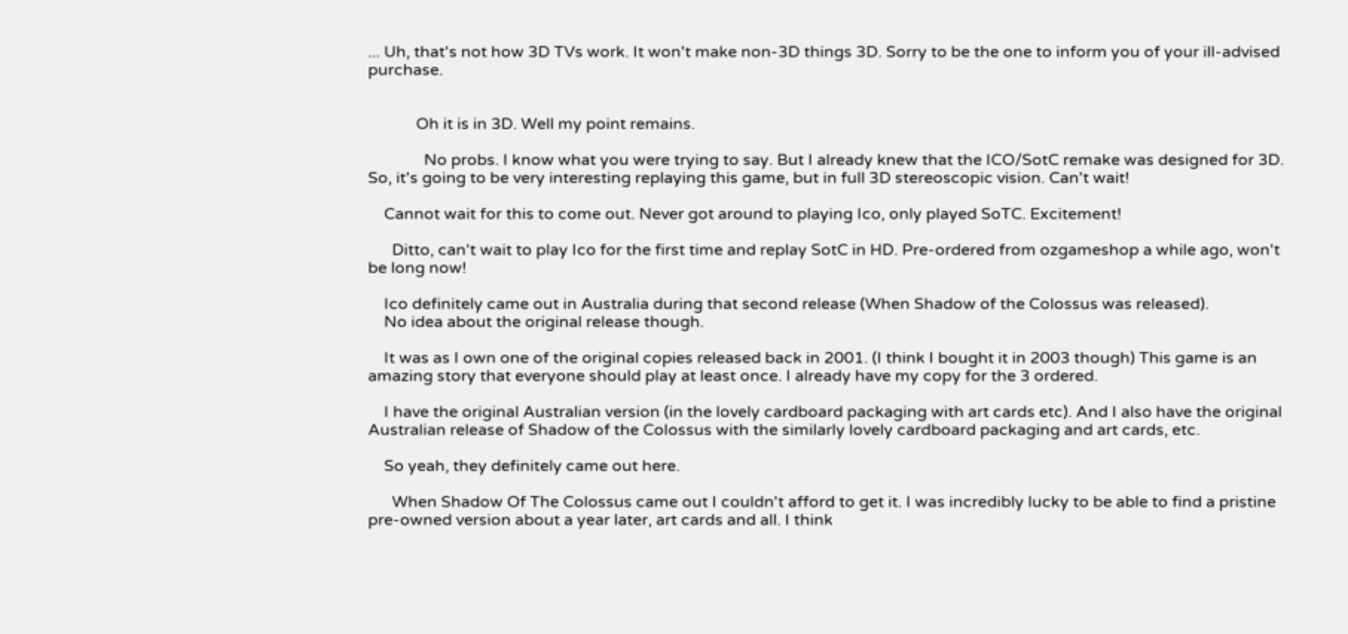... Uh, that's not how 3D TVs work. It won't make non-3D things 3D. Sorry to be the one to inform you of your ill-advised purchase.


            Oh it is in 3D. Well my point remains.

              No probs. I know what you were trying to say. But I already knew that the ICO/SotC remake was designed for 3D. So, it's going to be very interesting replaying this game, but in full 3D stereoscopic vision. Can't wait!

    Cannot wait for this to come out. Never got around to playing Ico, only played SoTC. Excitement!

      Ditto, can't wait to play Ico for the first time and replay SotC in HD. Pre-ordered from ozgameshop a while ago, won't be long now!

    Ico definitely came out in Australia during that second release (When Shadow of the Colossus was released).
    No idea about the original release though.

    It was as I own one of the original copies released back in 2001. (I think I bought it in 2003 though) This game is an amazing story that everyone should play at least once. I already have my copy for the 3 ordered.

    I have the original Australian version (in the lovely cardboard packaging with art cards etc). And I also have the original Australian release of Shadow of the Colossus with the similarly lovely cardboard packaging and art cards, etc.

    So yeah, they definitely came out here.

      When Shadow Of The Colossus came out I couldn't afford to get it. I was incredibly lucky to be able to find a pristine pre-owned version about a year later, art cards and all. I think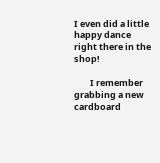I even did a little happy dance right there in the shop!

        I remember grabbing a new cardboard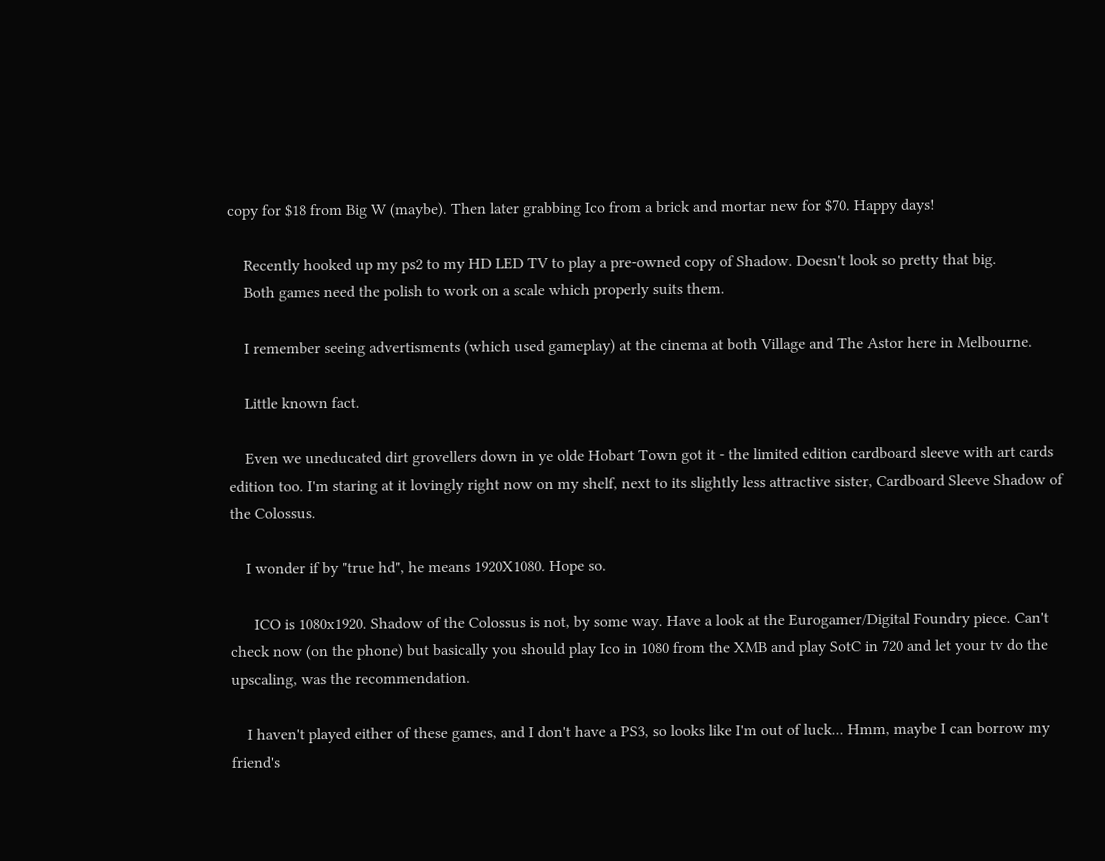copy for $18 from Big W (maybe). Then later grabbing Ico from a brick and mortar new for $70. Happy days!

    Recently hooked up my ps2 to my HD LED TV to play a pre-owned copy of Shadow. Doesn't look so pretty that big.
    Both games need the polish to work on a scale which properly suits them.

    I remember seeing advertisments (which used gameplay) at the cinema at both Village and The Astor here in Melbourne.

    Little known fact.

    Even we uneducated dirt grovellers down in ye olde Hobart Town got it - the limited edition cardboard sleeve with art cards edition too. I'm staring at it lovingly right now on my shelf, next to its slightly less attractive sister, Cardboard Sleeve Shadow of the Colossus.

    I wonder if by "true hd", he means 1920X1080. Hope so.

      ICO is 1080x1920. Shadow of the Colossus is not, by some way. Have a look at the Eurogamer/Digital Foundry piece. Can't check now (on the phone) but basically you should play Ico in 1080 from the XMB and play SotC in 720 and let your tv do the upscaling, was the recommendation.

    I haven't played either of these games, and I don't have a PS3, so looks like I'm out of luck... Hmm, maybe I can borrow my friend's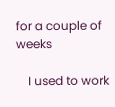for a couple of weeks

    I used to work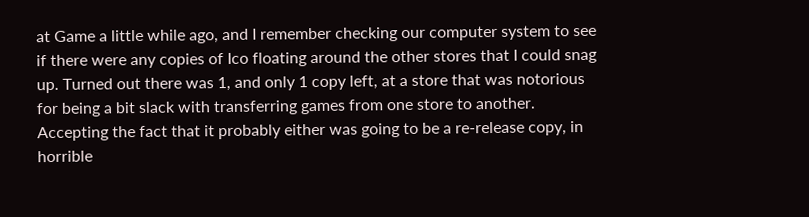at Game a little while ago, and I remember checking our computer system to see if there were any copies of Ico floating around the other stores that I could snag up. Turned out there was 1, and only 1 copy left, at a store that was notorious for being a bit slack with transferring games from one store to another. Accepting the fact that it probably either was going to be a re-release copy, in horrible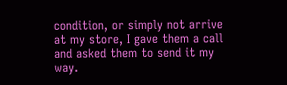condition, or simply not arrive at my store, I gave them a call and asked them to send it my way.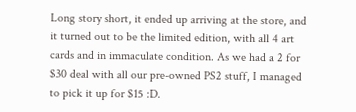Long story short, it ended up arriving at the store, and it turned out to be the limited edition, with all 4 art cards and in immaculate condition. As we had a 2 for $30 deal with all our pre-owned PS2 stuff, I managed to pick it up for $15 :D.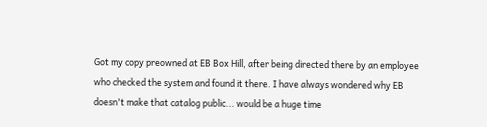Got my copy preowned at EB Box Hill, after being directed there by an employee who checked the system and found it there. I have always wondered why EB doesn't make that catalog public... would be a huge time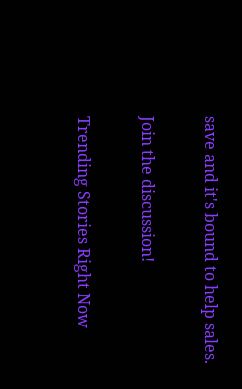save and it's bound to help sales.

Join the discussion!

Trending Stories Right Now